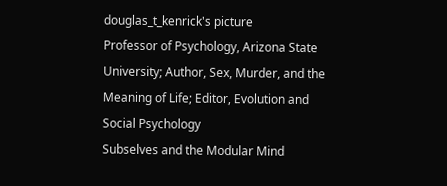douglas_t_kenrick's picture
Professor of Psychology, Arizona State University; Author, Sex, Murder, and the Meaning of Life; Editor, Evolution and Social Psychology
Subselves and the Modular Mind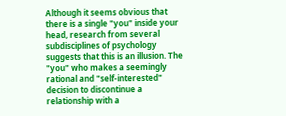Although it seems obvious that there is a single "you" inside your head, research from several subdisciplines of psychology suggests that this is an illusion. The "you" who makes a seemingly rational and "self-interested" decision to discontinue a relationship with a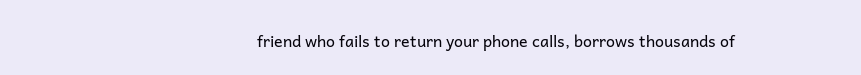friend who fails to return your phone calls, borrows thousands of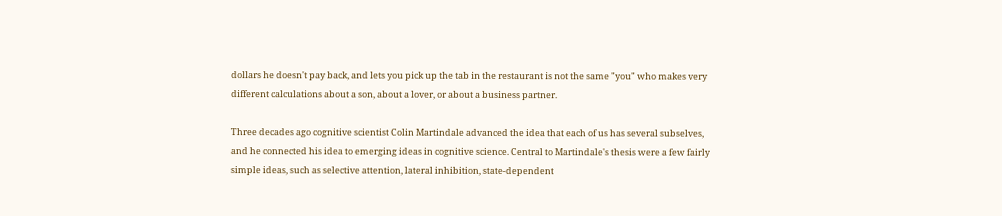dollars he doesn't pay back, and lets you pick up the tab in the restaurant is not the same "you" who makes very different calculations about a son, about a lover, or about a business partner.

Three decades ago cognitive scientist Colin Martindale advanced the idea that each of us has several subselves, and he connected his idea to emerging ideas in cognitive science. Central to Martindale's thesis were a few fairly simple ideas, such as selective attention, lateral inhibition, state-dependent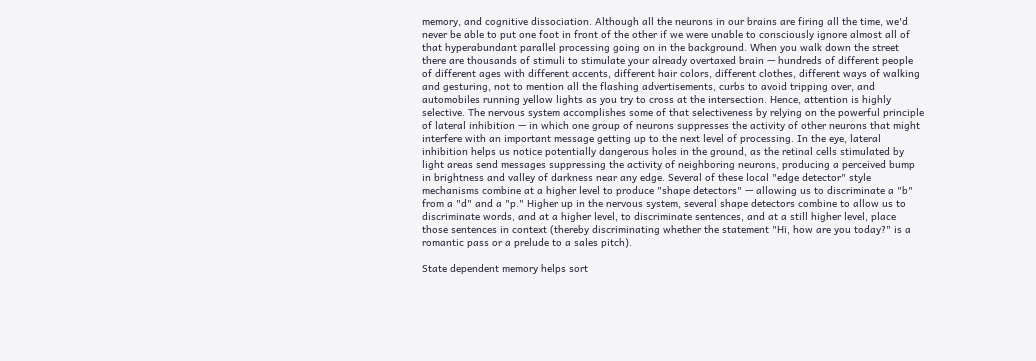memory, and cognitive dissociation. Although all the neurons in our brains are firing all the time, we'd never be able to put one foot in front of the other if we were unable to consciously ignore almost all of that hyperabundant parallel processing going on in the background. When you walk down the street there are thousands of stimuli to stimulate your already overtaxed brain — hundreds of different people of different ages with different accents, different hair colors, different clothes, different ways of walking and gesturing, not to mention all the flashing advertisements, curbs to avoid tripping over, and automobiles running yellow lights as you try to cross at the intersection. Hence, attention is highly selective. The nervous system accomplishes some of that selectiveness by relying on the powerful principle of lateral inhibition — in which one group of neurons suppresses the activity of other neurons that might interfere with an important message getting up to the next level of processing. In the eye, lateral inhibition helps us notice potentially dangerous holes in the ground, as the retinal cells stimulated by light areas send messages suppressing the activity of neighboring neurons, producing a perceived bump in brightness and valley of darkness near any edge. Several of these local "edge detector" style mechanisms combine at a higher level to produce "shape detectors" — allowing us to discriminate a "b" from a "d" and a "p." Higher up in the nervous system, several shape detectors combine to allow us to discriminate words, and at a higher level, to discriminate sentences, and at a still higher level, place those sentences in context (thereby discriminating whether the statement "Hi, how are you today?" is a romantic pass or a prelude to a sales pitch).

State dependent memory helps sort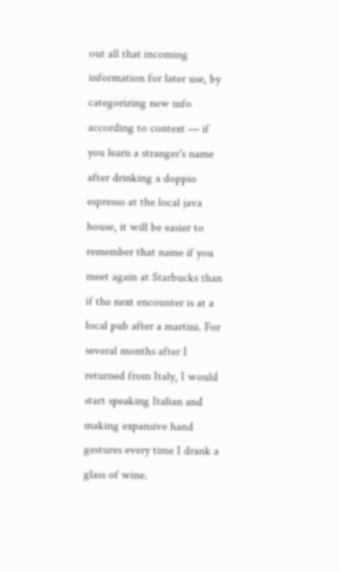out all that incoming information for later use, by categorizing new info according to context — if you learn a stranger's name after drinking a doppio espresso at the local java house, it will be easier to remember that name if you meet again at Starbucks than if the next encounter is at a local pub after a martini. For several months after I returned from Italy, I would start speaking Italian and making expansive hand gestures every time I drank a glass of wine.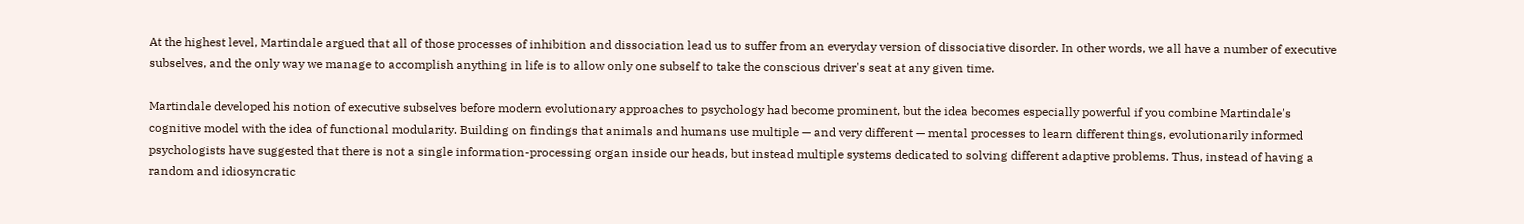At the highest level, Martindale argued that all of those processes of inhibition and dissociation lead us to suffer from an everyday version of dissociative disorder. In other words, we all have a number of executive subselves, and the only way we manage to accomplish anything in life is to allow only one subself to take the conscious driver's seat at any given time.

Martindale developed his notion of executive subselves before modern evolutionary approaches to psychology had become prominent, but the idea becomes especially powerful if you combine Martindale's cognitive model with the idea of functional modularity. Building on findings that animals and humans use multiple — and very different — mental processes to learn different things, evolutionarily informed psychologists have suggested that there is not a single information-processing organ inside our heads, but instead multiple systems dedicated to solving different adaptive problems. Thus, instead of having a random and idiosyncratic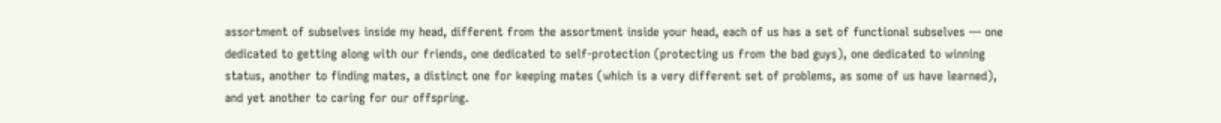assortment of subselves inside my head, different from the assortment inside your head, each of us has a set of functional subselves — one dedicated to getting along with our friends, one dedicated to self-protection (protecting us from the bad guys), one dedicated to winning status, another to finding mates, a distinct one for keeping mates (which is a very different set of problems, as some of us have learned), and yet another to caring for our offspring.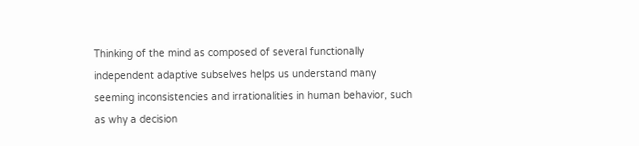Thinking of the mind as composed of several functionally independent adaptive subselves helps us understand many seeming inconsistencies and irrationalities in human behavior, such as why a decision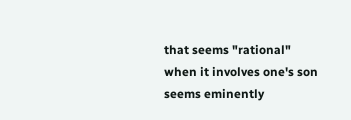that seems "rational" when it involves one's son seems eminently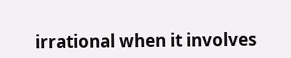irrational when it involves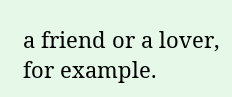a friend or a lover, for example.